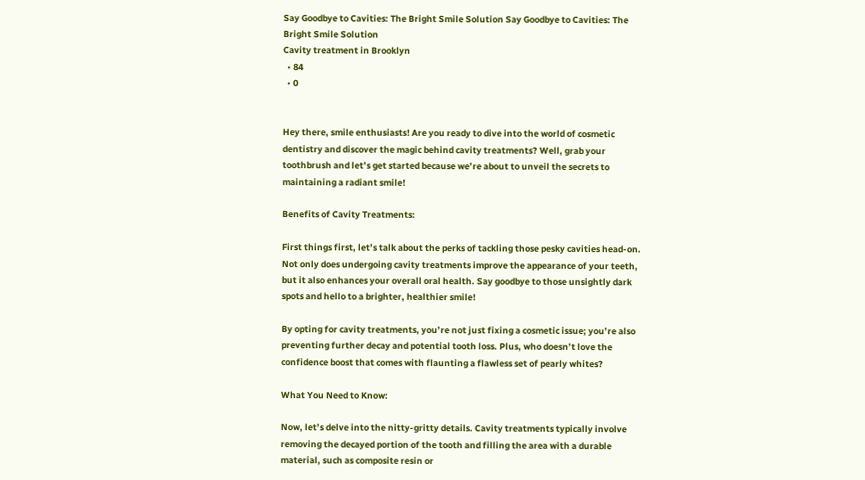Say Goodbye to Cavities: The Bright Smile Solution Say Goodbye to Cavities: The Bright Smile Solution
Cavity treatment in Brooklyn
  • 84
  • 0


Hey there, smile enthusiasts! Are you ready to dive into the world of cosmetic dentistry and discover the magic behind cavity treatments? Well, grab your toothbrush and let’s get started because we’re about to unveil the secrets to maintaining a radiant smile!

Benefits of Cavity Treatments:

First things first, let’s talk about the perks of tackling those pesky cavities head-on. Not only does undergoing cavity treatments improve the appearance of your teeth, but it also enhances your overall oral health. Say goodbye to those unsightly dark spots and hello to a brighter, healthier smile!

By opting for cavity treatments, you’re not just fixing a cosmetic issue; you’re also preventing further decay and potential tooth loss. Plus, who doesn’t love the confidence boost that comes with flaunting a flawless set of pearly whites?

What You Need to Know:

Now, let’s delve into the nitty-gritty details. Cavity treatments typically involve removing the decayed portion of the tooth and filling the area with a durable material, such as composite resin or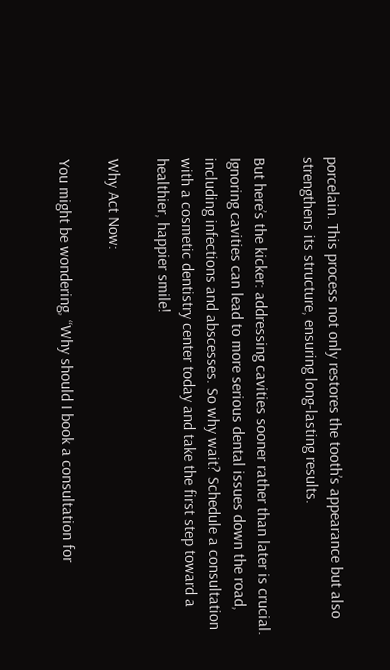porcelain. This process not only restores the tooth’s appearance but also strengthens its structure, ensuring long-lasting results.

But here’s the kicker: addressing cavities sooner rather than later is crucial. Ignoring cavities can lead to more serious dental issues down the road, including infections and abscesses. So why wait? Schedule a consultation with a cosmetic dentistry center today and take the first step toward a healthier, happier smile!

Why Act Now:

You might be wondering, “Why should I book a consultation for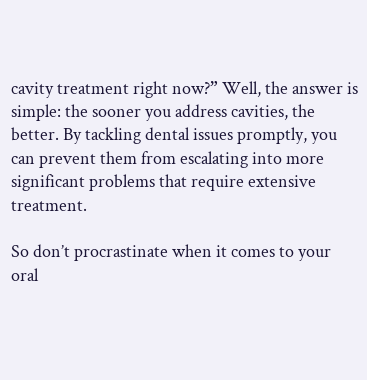cavity treatment right now?” Well, the answer is simple: the sooner you address cavities, the better. By tackling dental issues promptly, you can prevent them from escalating into more significant problems that require extensive treatment.

So don’t procrastinate when it comes to your oral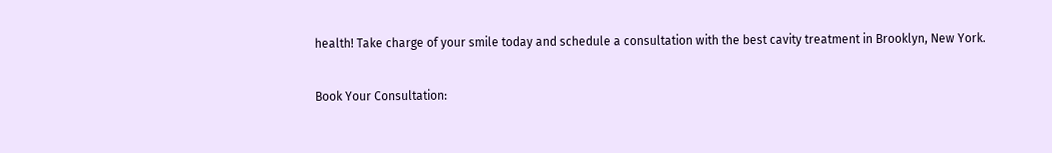health! Take charge of your smile today and schedule a consultation with the best cavity treatment in Brooklyn, New York.

Book Your Consultation: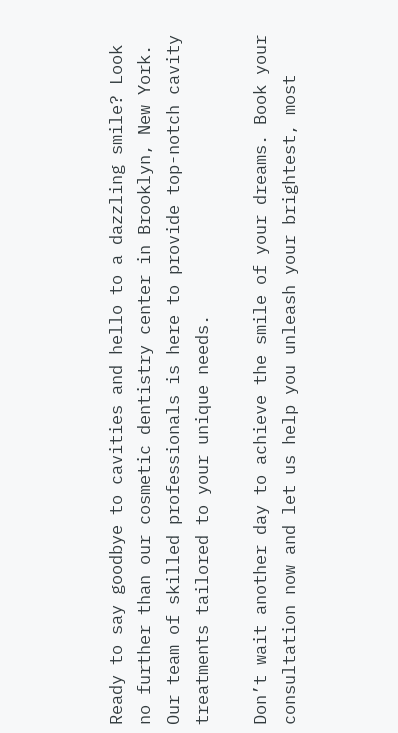Ready to say goodbye to cavities and hello to a dazzling smile? Look no further than our cosmetic dentistry center in Brooklyn, New York. Our team of skilled professionals is here to provide top-notch cavity treatments tailored to your unique needs.

Don’t wait another day to achieve the smile of your dreams. Book your consultation now and let us help you unleash your brightest, most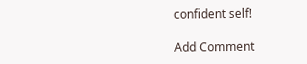confident self!

Add Comment